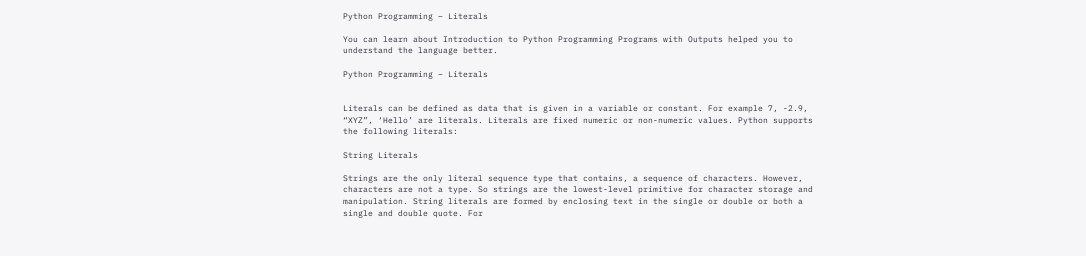Python Programming – Literals

You can learn about Introduction to Python Programming Programs with Outputs helped you to understand the language better.

Python Programming – Literals


Literals can be defined as data that is given in a variable or constant. For example 7, -2.9, “XYZ”, ‘Hello’ are literals. Literals are fixed numeric or non-numeric values. Python supports the following literals:

String Literals

Strings are the only literal sequence type that contains, a sequence of characters. However, characters are not a type. So strings are the lowest-level primitive for character storage and manipulation. String literals are formed by enclosing text in the single or double or both a single and double quote. For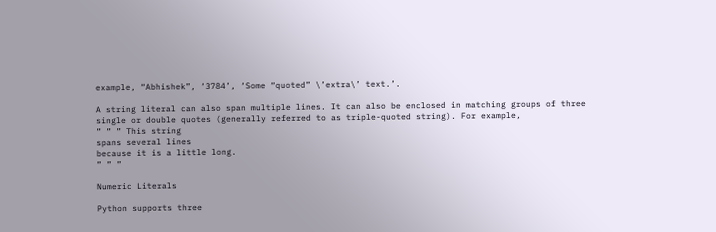example, “Abhishek”, ‘3784’, ‘Some “quoted” \’extra\’ text.’.

A string literal can also span multiple lines. It can also be enclosed in matching groups of three single or double quotes (generally referred to as triple-quoted string). For example,
” ” ” This string
spans several lines
because it is a little long.
” ” ”

Numeric Literals

Python supports three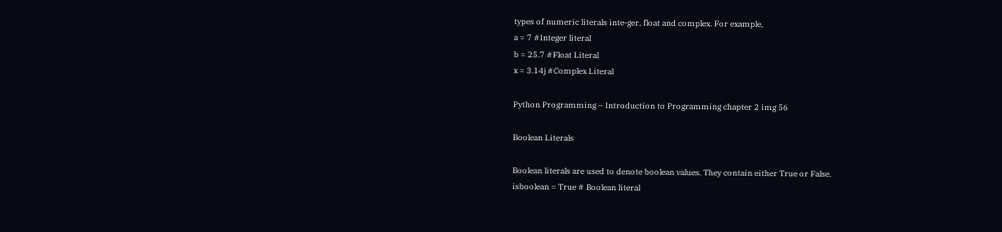types of numeric literals inte-ger, float and complex. For example,
a = 7 #Integer literal
b = 25.7 #Float Literal
x = 3.14j #Complex Literal

Python Programming – Introduction to Programming chapter 2 img 56

Boolean Literals

Boolean literals are used to denote boolean values. They contain either True or False.
isboolean = True # Boolean literal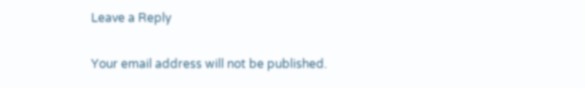Leave a Reply

Your email address will not be published.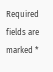Required fields are marked *